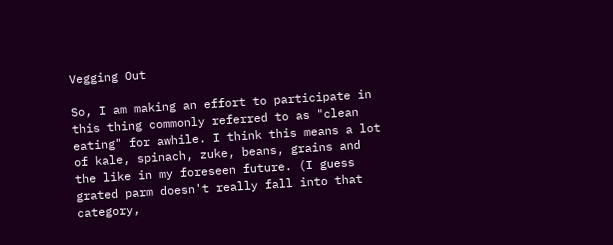Vegging Out

So, I am making an effort to participate in this thing commonly referred to as "clean eating" for awhile. I think this means a lot of kale, spinach, zuke, beans, grains and the like in my foreseen future. (I guess grated parm doesn't really fall into that category,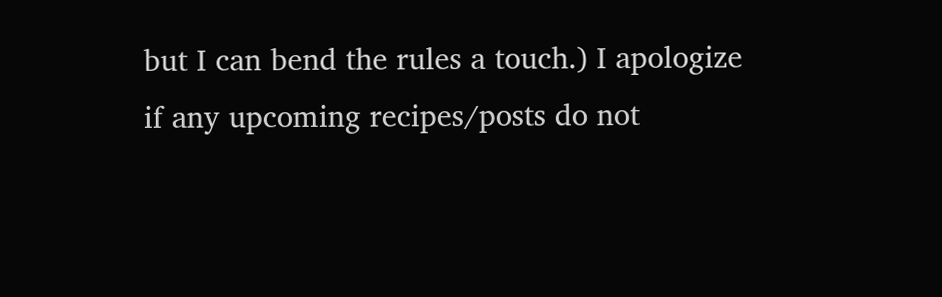but I can bend the rules a touch.) I apologize if any upcoming recipes/posts do not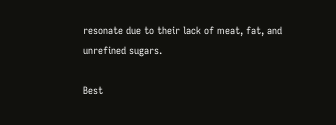resonate due to their lack of meat, fat, and unrefined sugars.

Best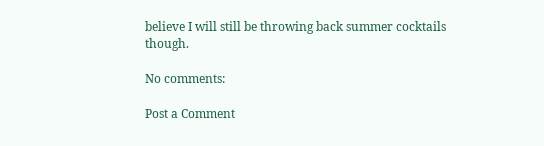believe I will still be throwing back summer cocktails though.

No comments:

Post a Comment